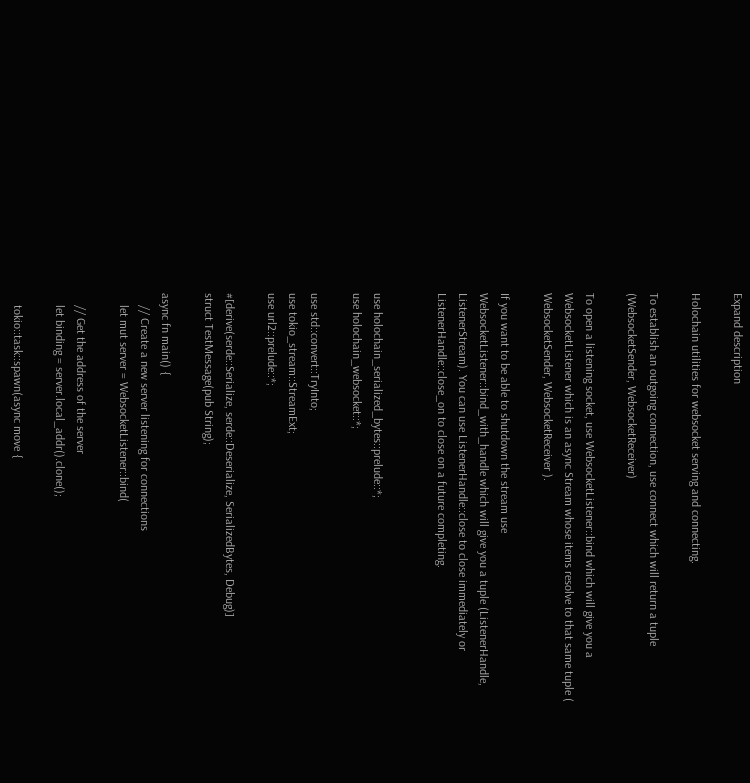Expand description

Holochain utilities for websocket serving and connecting.

To establish an outgoing connection, use connect which will return a tuple (WebsocketSender, WebsocketReceiver)

To open a listening socket, use WebsocketListener::bind which will give you a WebsocketListener which is an async Stream whose items resolve to that same tuple ( WebsocketSender, WebsocketReceiver ).

If you want to be able to shutdown the stream use WebsocketListener::bind_with_handle which will give you a tuple (ListenerHandle, ListenerStream). You can use ListenerHandle::close to close immediately or ListenerHandle::close_on to close on a future completing.


use holochain_serialized_bytes::prelude::*;
use holochain_websocket::*;

use std::convert::TryInto;
use tokio_stream::StreamExt;
use url2::prelude::*;

#[derive(serde::Serialize, serde::Deserialize, SerializedBytes, Debug)]
struct TestMessage(pub String);

async fn main() {
    // Create a new server listening for connections
    let mut server = WebsocketListener::bind(

    // Get the address of the server
    let binding = server.local_addr().clone();

    tokio::task::spawn(async move {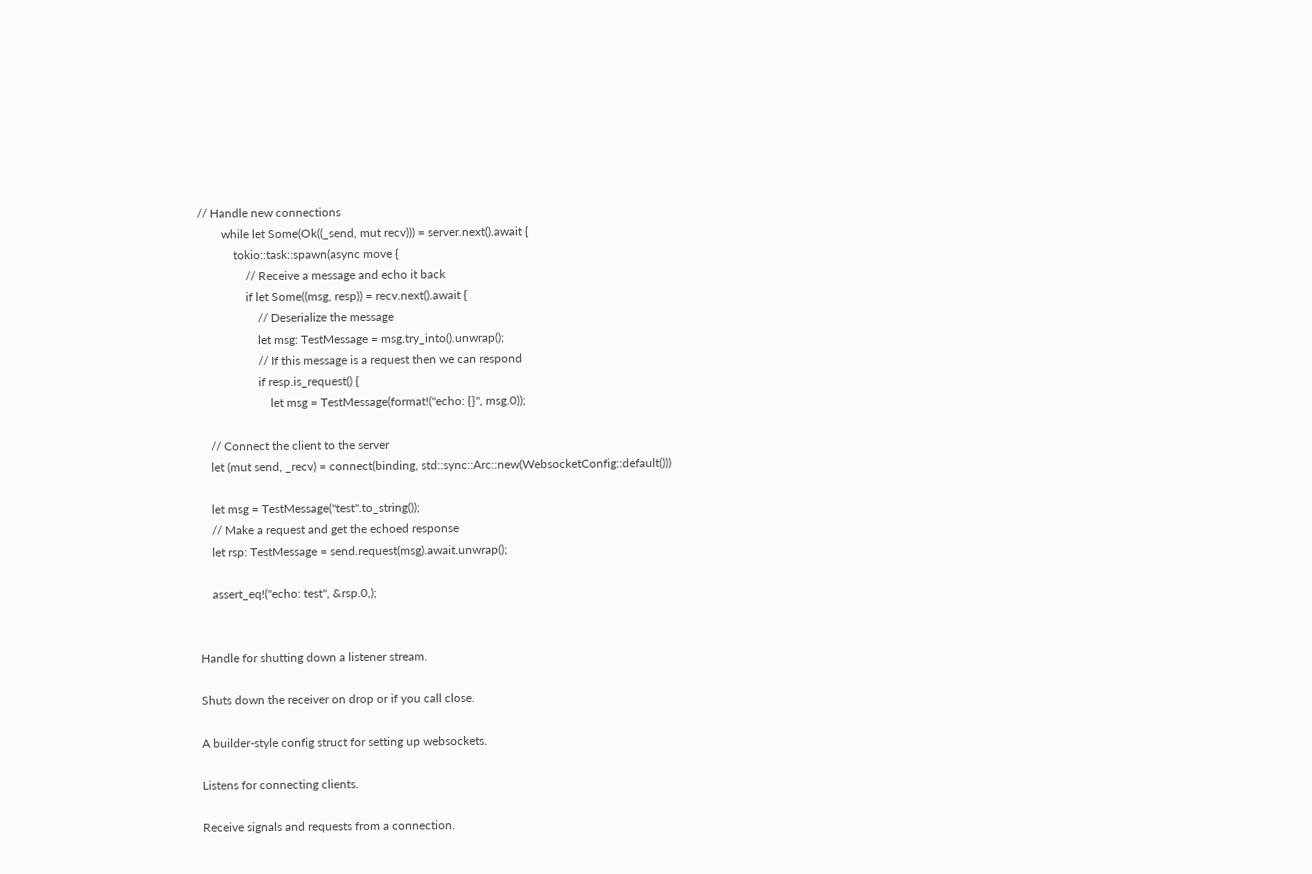// Handle new connections
        while let Some(Ok((_send, mut recv))) = server.next().await {
            tokio::task::spawn(async move {
                // Receive a message and echo it back
                if let Some((msg, resp)) = recv.next().await {
                    // Deserialize the message
                    let msg: TestMessage = msg.try_into().unwrap();
                    // If this message is a request then we can respond
                    if resp.is_request() {
                        let msg = TestMessage(format!("echo: {}", msg.0));

    // Connect the client to the server
    let (mut send, _recv) = connect(binding, std::sync::Arc::new(WebsocketConfig::default()))

    let msg = TestMessage("test".to_string());
    // Make a request and get the echoed response
    let rsp: TestMessage = send.request(msg).await.unwrap();

    assert_eq!("echo: test", &rsp.0,);


Handle for shutting down a listener stream.

Shuts down the receiver on drop or if you call close.

A builder-style config struct for setting up websockets.

Listens for connecting clients.

Receive signals and requests from a connection.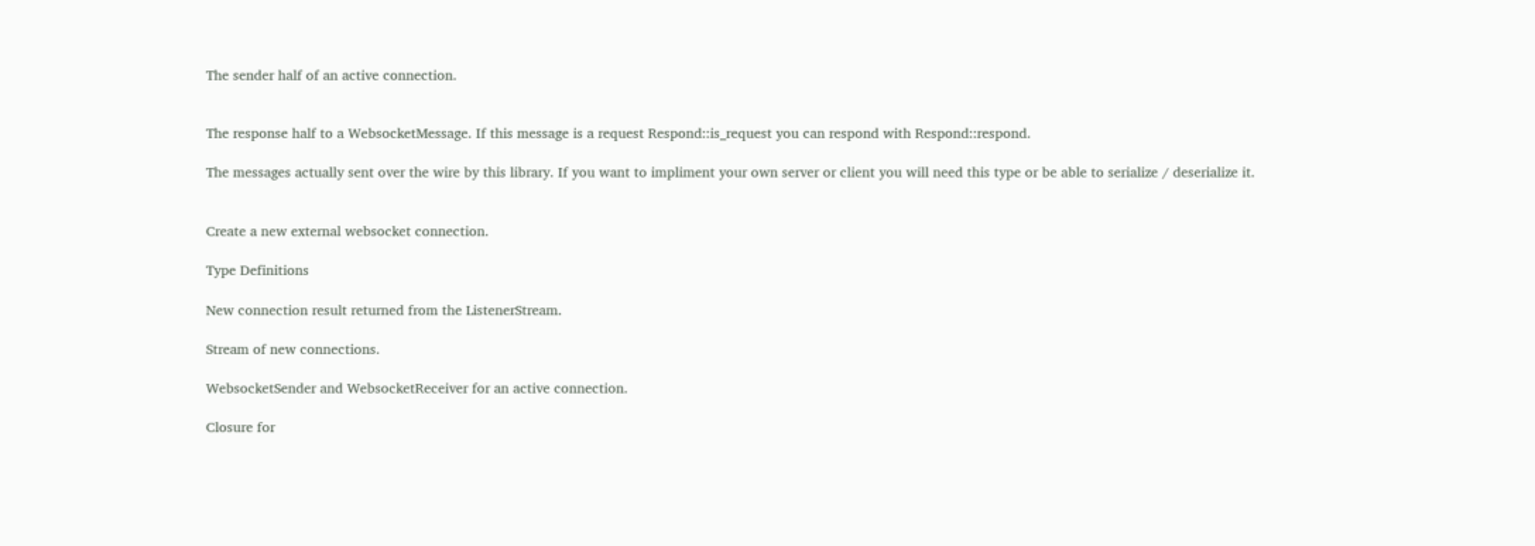The sender half of an active connection.


The response half to a WebsocketMessage. If this message is a request Respond::is_request you can respond with Respond::respond.

The messages actually sent over the wire by this library. If you want to impliment your own server or client you will need this type or be able to serialize / deserialize it.


Create a new external websocket connection.

Type Definitions

New connection result returned from the ListenerStream.

Stream of new connections.

WebsocketSender and WebsocketReceiver for an active connection.

Closure for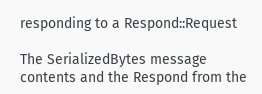responding to a Respond::Request

The SerializedBytes message contents and the Respond from the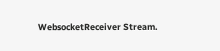WebsocketReceiver Stream.